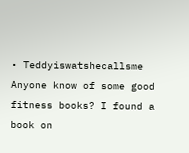• Teddyiswatshecallsme
Anyone know of some good fitness books? I found a book on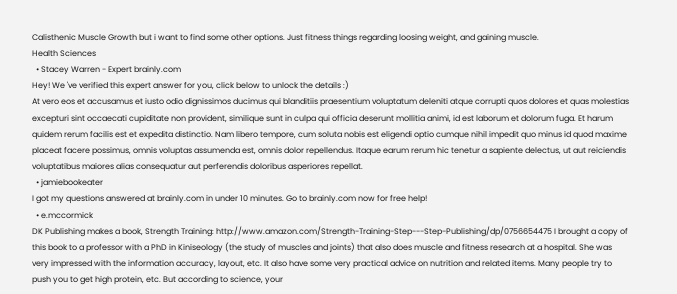Calisthenic Muscle Growth but i want to find some other options. Just fitness things regarding loosing weight, and gaining muscle.
Health Sciences
  • Stacey Warren - Expert brainly.com
Hey! We 've verified this expert answer for you, click below to unlock the details :)
At vero eos et accusamus et iusto odio dignissimos ducimus qui blanditiis praesentium voluptatum deleniti atque corrupti quos dolores et quas molestias excepturi sint occaecati cupiditate non provident, similique sunt in culpa qui officia deserunt mollitia animi, id est laborum et dolorum fuga. Et harum quidem rerum facilis est et expedita distinctio. Nam libero tempore, cum soluta nobis est eligendi optio cumque nihil impedit quo minus id quod maxime placeat facere possimus, omnis voluptas assumenda est, omnis dolor repellendus. Itaque earum rerum hic tenetur a sapiente delectus, ut aut reiciendis voluptatibus maiores alias consequatur aut perferendis doloribus asperiores repellat.
  • jamiebookeater
I got my questions answered at brainly.com in under 10 minutes. Go to brainly.com now for free help!
  • e.mccormick
DK Publishing makes a book, Strength Training: http://www.amazon.com/Strength-Training-Step---Step-Publishing/dp/0756654475 I brought a copy of this book to a professor with a PhD in Kiniseology (the study of muscles and joints) that also does muscle and fitness research at a hospital. She was very impressed with the information accuracy, layout, etc. It also have some very practical advice on nutrition and related items. Many people try to push you to get high protein, etc. But according to science, your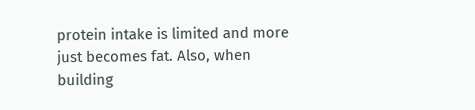protein intake is limited and more just becomes fat. Also, when building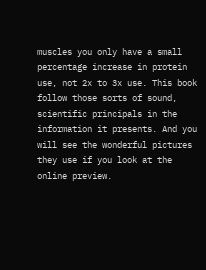muscles you only have a small percentage increase in protein use, not 2x to 3x use. This book follow those sorts of sound, scientific principals in the information it presents. And you will see the wonderful pictures they use if you look at the online preview.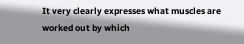It very clearly expresses what muscles are worked out by which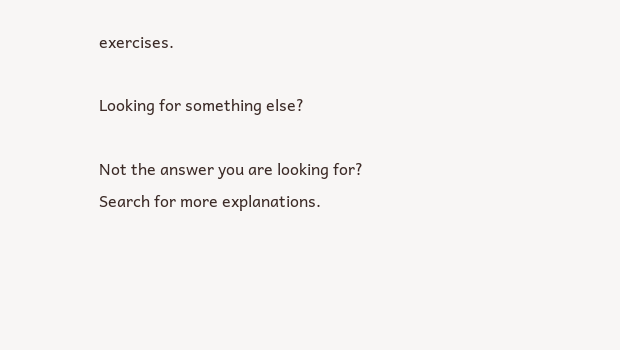exercises.

Looking for something else?

Not the answer you are looking for? Search for more explanations.